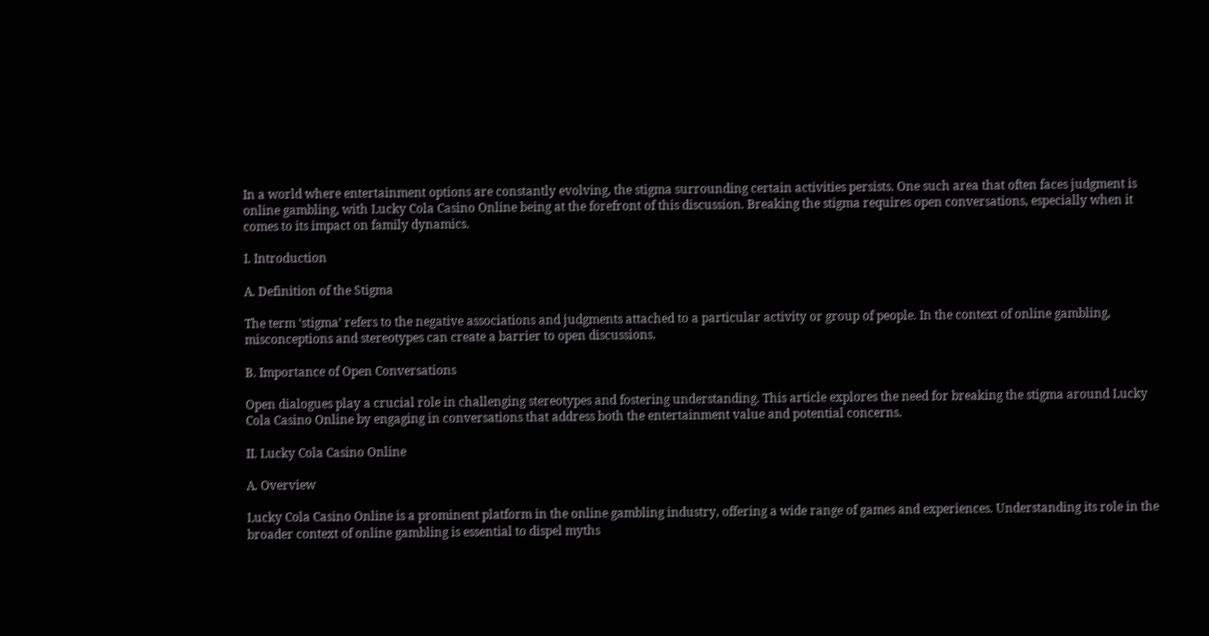In a world where entertainment options are constantly evolving, the stigma surrounding certain activities persists. One such area that often faces judgment is online gambling, with Lucky Cola Casino Online being at the forefront of this discussion. Breaking the stigma requires open conversations, especially when it comes to its impact on family dynamics.

I. Introduction

A. Definition of the Stigma

The term ‘stigma’ refers to the negative associations and judgments attached to a particular activity or group of people. In the context of online gambling, misconceptions and stereotypes can create a barrier to open discussions.

B. Importance of Open Conversations

Open dialogues play a crucial role in challenging stereotypes and fostering understanding. This article explores the need for breaking the stigma around Lucky Cola Casino Online by engaging in conversations that address both the entertainment value and potential concerns.

II. Lucky Cola Casino Online

A. Overview

Lucky Cola Casino Online is a prominent platform in the online gambling industry, offering a wide range of games and experiences. Understanding its role in the broader context of online gambling is essential to dispel myths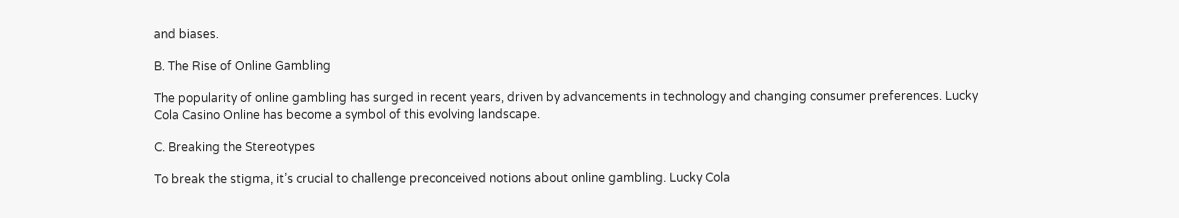and biases.

B. The Rise of Online Gambling

The popularity of online gambling has surged in recent years, driven by advancements in technology and changing consumer preferences. Lucky Cola Casino Online has become a symbol of this evolving landscape.

C. Breaking the Stereotypes

To break the stigma, it’s crucial to challenge preconceived notions about online gambling. Lucky Cola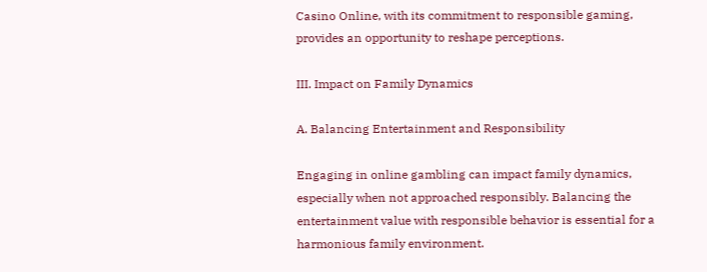Casino Online, with its commitment to responsible gaming, provides an opportunity to reshape perceptions.

III. Impact on Family Dynamics

A. Balancing Entertainment and Responsibility

Engaging in online gambling can impact family dynamics, especially when not approached responsibly. Balancing the entertainment value with responsible behavior is essential for a harmonious family environment.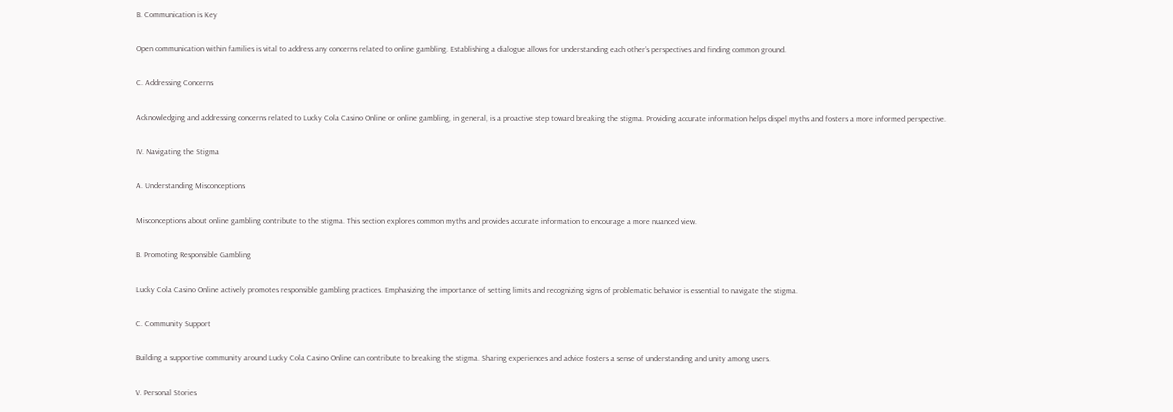B. Communication is Key

Open communication within families is vital to address any concerns related to online gambling. Establishing a dialogue allows for understanding each other’s perspectives and finding common ground.

C. Addressing Concerns

Acknowledging and addressing concerns related to Lucky Cola Casino Online or online gambling, in general, is a proactive step toward breaking the stigma. Providing accurate information helps dispel myths and fosters a more informed perspective.

IV. Navigating the Stigma

A. Understanding Misconceptions

Misconceptions about online gambling contribute to the stigma. This section explores common myths and provides accurate information to encourage a more nuanced view.

B. Promoting Responsible Gambling

Lucky Cola Casino Online actively promotes responsible gambling practices. Emphasizing the importance of setting limits and recognizing signs of problematic behavior is essential to navigate the stigma.

C. Community Support

Building a supportive community around Lucky Cola Casino Online can contribute to breaking the stigma. Sharing experiences and advice fosters a sense of understanding and unity among users.

V. Personal Stories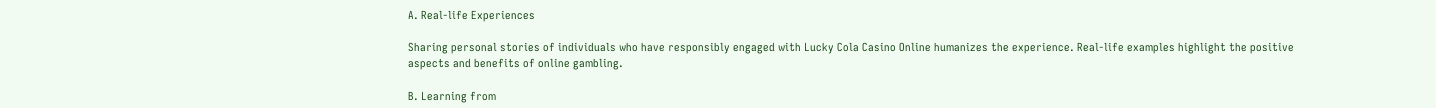A. Real-life Experiences

Sharing personal stories of individuals who have responsibly engaged with Lucky Cola Casino Online humanizes the experience. Real-life examples highlight the positive aspects and benefits of online gambling.

B. Learning from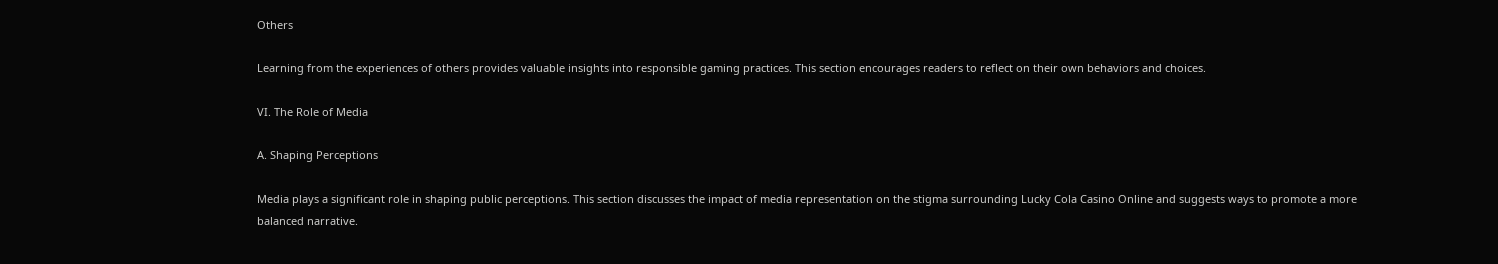Others

Learning from the experiences of others provides valuable insights into responsible gaming practices. This section encourages readers to reflect on their own behaviors and choices.

VI. The Role of Media

A. Shaping Perceptions

Media plays a significant role in shaping public perceptions. This section discusses the impact of media representation on the stigma surrounding Lucky Cola Casino Online and suggests ways to promote a more balanced narrative.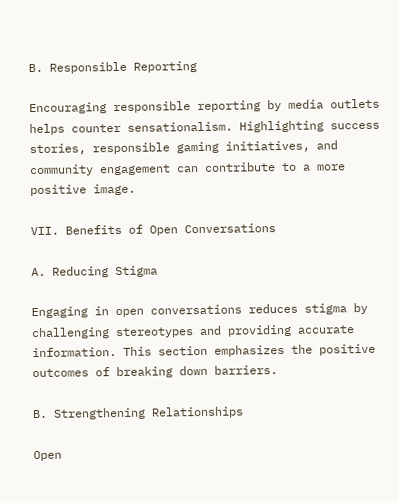B. Responsible Reporting

Encouraging responsible reporting by media outlets helps counter sensationalism. Highlighting success stories, responsible gaming initiatives, and community engagement can contribute to a more positive image.

VII. Benefits of Open Conversations

A. Reducing Stigma

Engaging in open conversations reduces stigma by challenging stereotypes and providing accurate information. This section emphasizes the positive outcomes of breaking down barriers.

B. Strengthening Relationships

Open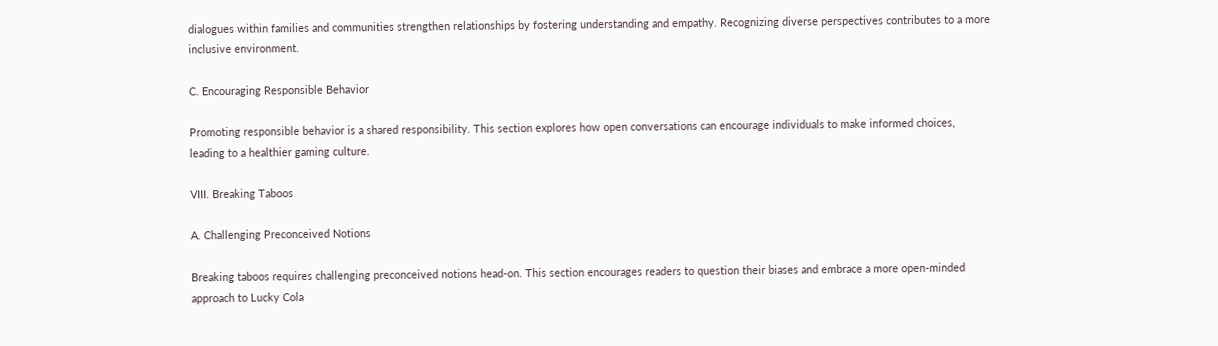dialogues within families and communities strengthen relationships by fostering understanding and empathy. Recognizing diverse perspectives contributes to a more inclusive environment.

C. Encouraging Responsible Behavior

Promoting responsible behavior is a shared responsibility. This section explores how open conversations can encourage individuals to make informed choices, leading to a healthier gaming culture.

VIII. Breaking Taboos

A. Challenging Preconceived Notions

Breaking taboos requires challenging preconceived notions head-on. This section encourages readers to question their biases and embrace a more open-minded approach to Lucky Cola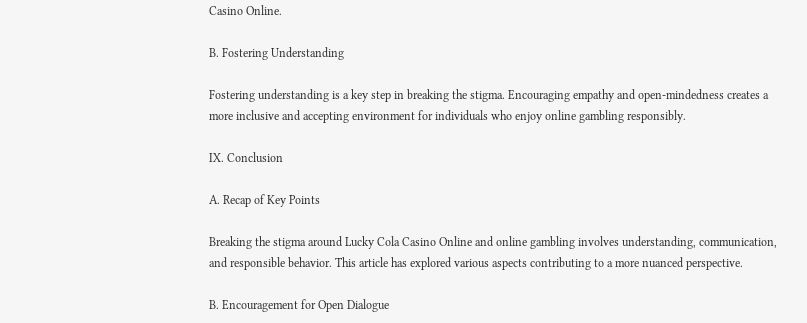Casino Online.

B. Fostering Understanding

Fostering understanding is a key step in breaking the stigma. Encouraging empathy and open-mindedness creates a more inclusive and accepting environment for individuals who enjoy online gambling responsibly.

IX. Conclusion

A. Recap of Key Points

Breaking the stigma around Lucky Cola Casino Online and online gambling involves understanding, communication, and responsible behavior. This article has explored various aspects contributing to a more nuanced perspective.

B. Encouragement for Open Dialogue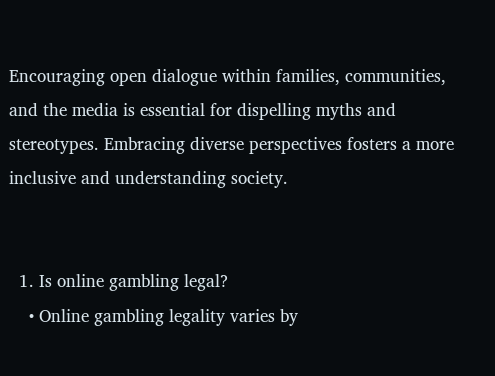Encouraging open dialogue within families, communities, and the media is essential for dispelling myths and stereotypes. Embracing diverse perspectives fosters a more inclusive and understanding society.


  1. Is online gambling legal?
    • Online gambling legality varies by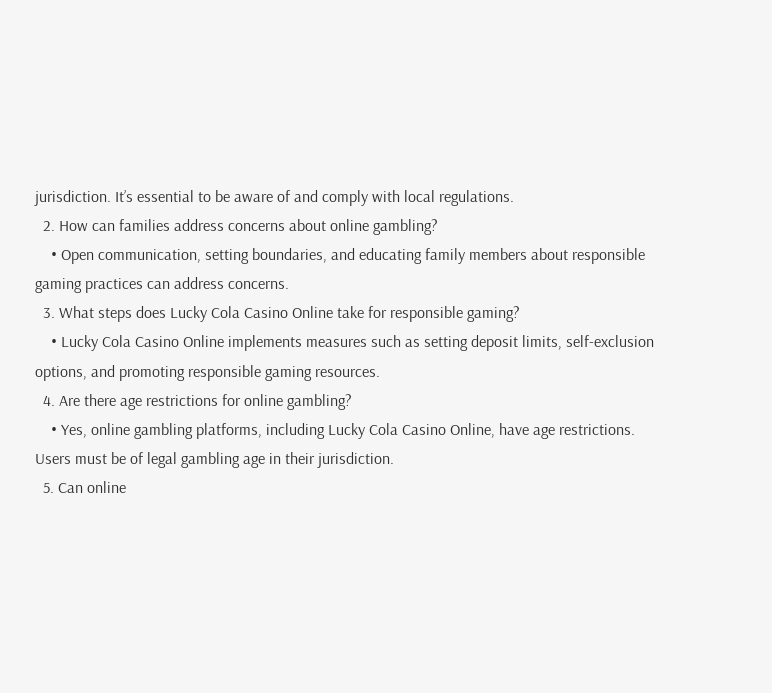jurisdiction. It’s essential to be aware of and comply with local regulations.
  2. How can families address concerns about online gambling?
    • Open communication, setting boundaries, and educating family members about responsible gaming practices can address concerns.
  3. What steps does Lucky Cola Casino Online take for responsible gaming?
    • Lucky Cola Casino Online implements measures such as setting deposit limits, self-exclusion options, and promoting responsible gaming resources.
  4. Are there age restrictions for online gambling?
    • Yes, online gambling platforms, including Lucky Cola Casino Online, have age restrictions. Users must be of legal gambling age in their jurisdiction.
  5. Can online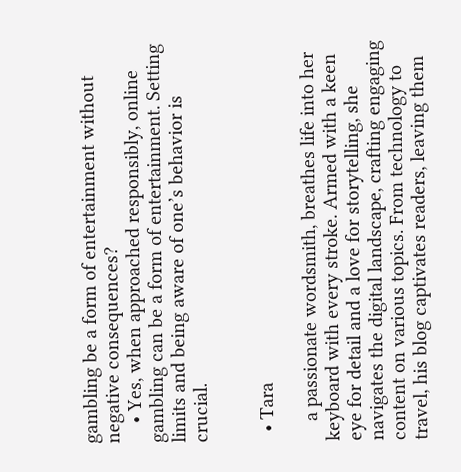gambling be a form of entertainment without negative consequences?
    • Yes, when approached responsibly, online gambling can be a form of entertainment. Setting limits and being aware of one’s behavior is crucial.


  • Tara

    a passionate wordsmith, breathes life into her keyboard with every stroke. Armed with a keen eye for detail and a love for storytelling, she navigates the digital landscape, crafting engaging content on various topics. From technology to travel, his blog captivates readers, leaving them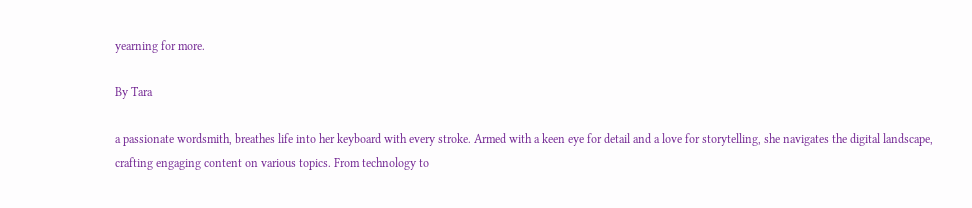yearning for more.

By Tara

a passionate wordsmith, breathes life into her keyboard with every stroke. Armed with a keen eye for detail and a love for storytelling, she navigates the digital landscape, crafting engaging content on various topics. From technology to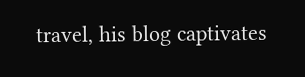travel, his blog captivates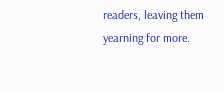readers, leaving them yearning for more.